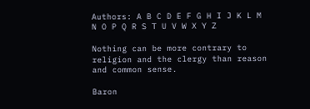Authors: A B C D E F G H I J K L M N O P Q R S T U V W X Y Z

Nothing can be more contrary to religion and the clergy than reason and common sense.

Baron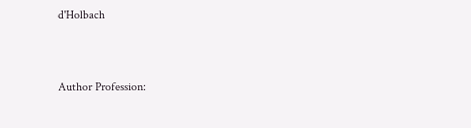d'Holbach


Author Profession: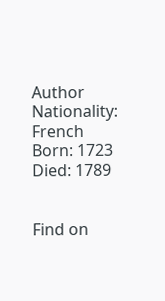Author
Nationality: French
Born: 1723
Died: 1789


Find on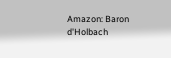Amazon: Baron d'Holbach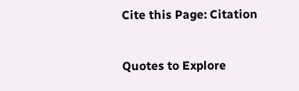Cite this Page: Citation

Quotes to Explore